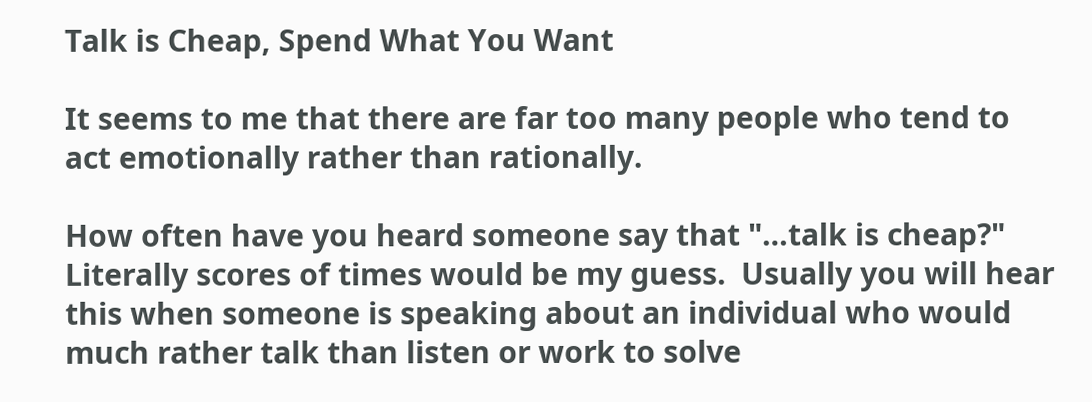Talk is Cheap, Spend What You Want

It seems to me that there are far too many people who tend to act emotionally rather than rationally.

How often have you heard someone say that "…talk is cheap?"  Literally scores of times would be my guess.  Usually you will hear this when someone is speaking about an individual who would much rather talk than listen or work to solve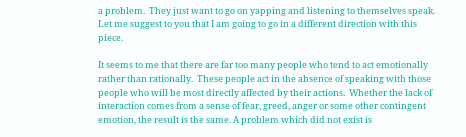a problem.  They just want to go on yapping and listening to themselves speak.  Let me suggest to you that I am going to go in a different direction with this piece.

It seems to me that there are far too many people who tend to act emotionally rather than rationally.  These people act in the absence of speaking with those people who will be most directly affected by their actions.  Whether the lack of interaction comes from a sense of fear, greed, anger or some other contingent emotion, the result is the same. A problem which did not exist is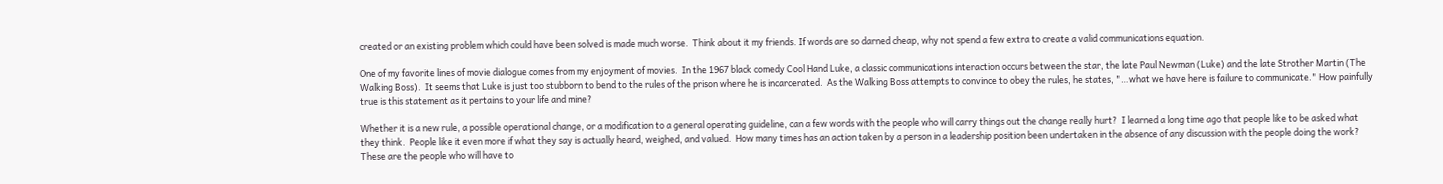created or an existing problem which could have been solved is made much worse.  Think about it my friends. If words are so darned cheap, why not spend a few extra to create a valid communications equation.

One of my favorite lines of movie dialogue comes from my enjoyment of movies.  In the 1967 black comedy Cool Hand Luke, a classic communications interaction occurs between the star, the late Paul Newman (Luke) and the late Strother Martin (The Walking Boss).  It seems that Luke is just too stubborn to bend to the rules of the prison where he is incarcerated.  As the Walking Boss attempts to convince to obey the rules, he states, "…what we have here is failure to communicate." How painfully true is this statement as it pertains to your life and mine?

Whether it is a new rule, a possible operational change, or a modification to a general operating guideline, can a few words with the people who will carry things out the change really hurt?  I learned a long time ago that people like to be asked what they think.  People like it even more if what they say is actually heard, weighed, and valued.  How many times has an action taken by a person in a leadership position been undertaken in the absence of any discussion with the people doing the work?  These are the people who will have to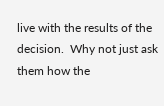live with the results of the decision.  Why not just ask them how the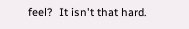feel?  It isn't that hard.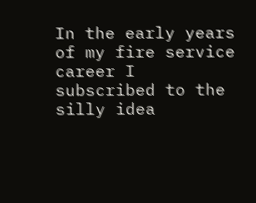In the early years of my fire service career I subscribed to the silly idea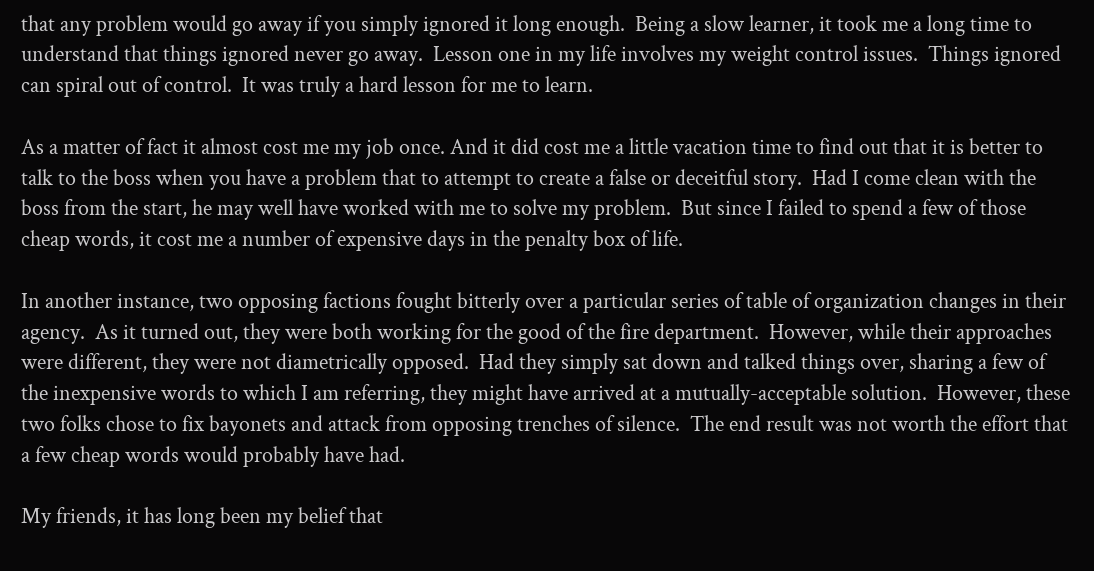that any problem would go away if you simply ignored it long enough.  Being a slow learner, it took me a long time to understand that things ignored never go away.  Lesson one in my life involves my weight control issues.  Things ignored can spiral out of control.  It was truly a hard lesson for me to learn.

As a matter of fact it almost cost me my job once. And it did cost me a little vacation time to find out that it is better to talk to the boss when you have a problem that to attempt to create a false or deceitful story.  Had I come clean with the boss from the start, he may well have worked with me to solve my problem.  But since I failed to spend a few of those cheap words, it cost me a number of expensive days in the penalty box of life.

In another instance, two opposing factions fought bitterly over a particular series of table of organization changes in their agency.  As it turned out, they were both working for the good of the fire department.  However, while their approaches were different, they were not diametrically opposed.  Had they simply sat down and talked things over, sharing a few of the inexpensive words to which I am referring, they might have arrived at a mutually-acceptable solution.  However, these two folks chose to fix bayonets and attack from opposing trenches of silence.  The end result was not worth the effort that a few cheap words would probably have had.

My friends, it has long been my belief that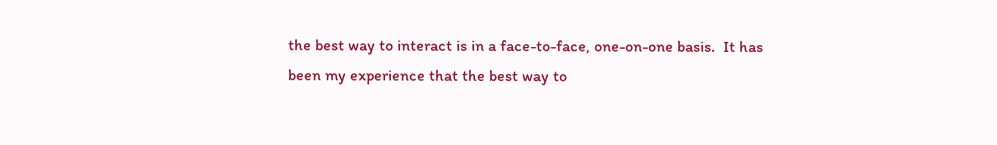the best way to interact is in a face-to-face, one-on-one basis.  It has been my experience that the best way to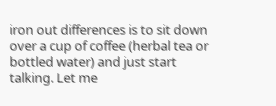iron out differences is to sit down over a cup of coffee (herbal tea or bottled water) and just start talking. Let me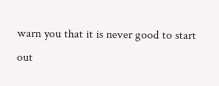warn you that it is never good to start out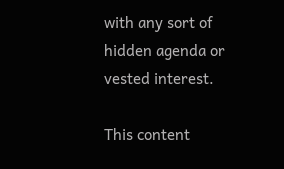with any sort of hidden agenda or vested interest.

This content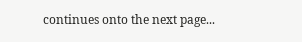continues onto the next page...